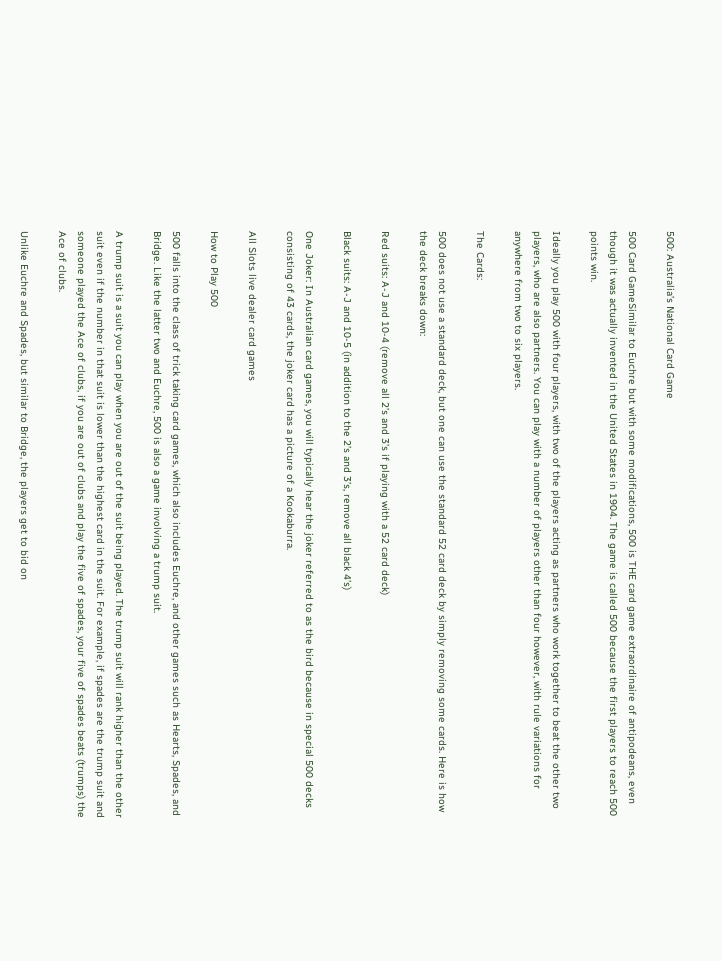500: Australia’s National Card Game

500 Card GameSimilar to Euchre but with some modifications, 500 is THE card game extraordinaire of antipodeans, even though it was actually invented in the United States in 1904. The game is called 500 because the first players to reach 500 points win.

Ideally you play 500 with four players, with two of the players acting as partners who work together to beat the other two players, who are also partners. You can play with a number of players other than four however, with rule variations for anywhere from two to six players.

The Cards:

500 does not use a standard deck, but one can use the standard 52 card deck by simply removing some cards. Here is how the deck breaks down:

Red suits: A-J and 10-4 (remove all 2’s and 3’s if playing with a 52 card deck)

Black suits: A-J and 10-5 (in addition to the 2’s and 3’s, remove all black 4’s)

One Joker: In Australian card games, you will typically hear the joker referred to as the bird because in special 500 decks consisting of 43 cards, the joker card has a picture of a Kookaburra.

All Slots live dealer card games

How to Play 500

500 falls into the class of trick taking card games, which also includes Euchre, and other games such as Hearts, Spades, and Bridge. Like the latter two and Euchre, 500 is also a game involving a trump suit.

A trump suit is a suit you can play when you are out of the suit being played. The trump suit will rank higher than the other suit even if the number in that suit is lower than the highest card in the suit. For example, if spades are the trump suit and someone played the Ace of clubs, if you are out of clubs and play the five of spades, your five of spades beats (trumps) the Ace of clubs.

Unlike Euchre and Spades, but similar to Bridge, the players get to bid on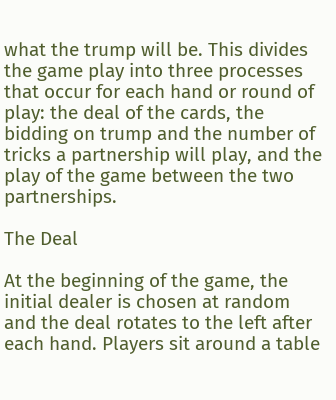what the trump will be. This divides the game play into three processes that occur for each hand or round of play: the deal of the cards, the bidding on trump and the number of tricks a partnership will play, and the play of the game between the two partnerships.

The Deal

At the beginning of the game, the initial dealer is chosen at random and the deal rotates to the left after each hand. Players sit around a table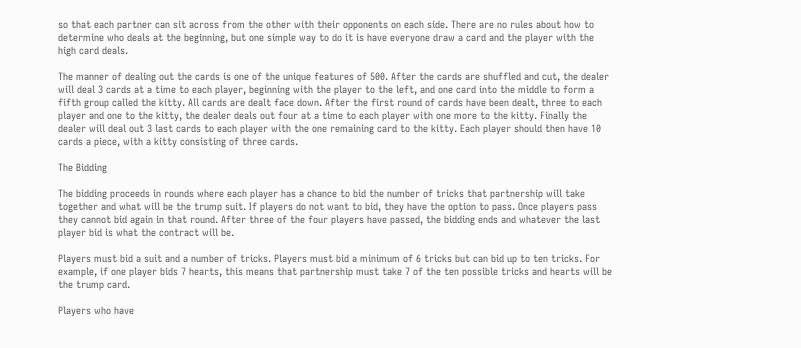so that each partner can sit across from the other with their opponents on each side. There are no rules about how to determine who deals at the beginning, but one simple way to do it is have everyone draw a card and the player with the high card deals.

The manner of dealing out the cards is one of the unique features of 500. After the cards are shuffled and cut, the dealer will deal 3 cards at a time to each player, beginning with the player to the left, and one card into the middle to form a fifth group called the kitty. All cards are dealt face down. After the first round of cards have been dealt, three to each player and one to the kitty, the dealer deals out four at a time to each player with one more to the kitty. Finally the dealer will deal out 3 last cards to each player with the one remaining card to the kitty. Each player should then have 10 cards a piece, with a kitty consisting of three cards.

The Bidding

The bidding proceeds in rounds where each player has a chance to bid the number of tricks that partnership will take together and what will be the trump suit. If players do not want to bid, they have the option to pass. Once players pass they cannot bid again in that round. After three of the four players have passed, the bidding ends and whatever the last player bid is what the contract will be.

Players must bid a suit and a number of tricks. Players must bid a minimum of 6 tricks but can bid up to ten tricks. For example, if one player bids 7 hearts, this means that partnership must take 7 of the ten possible tricks and hearts will be the trump card.

Players who have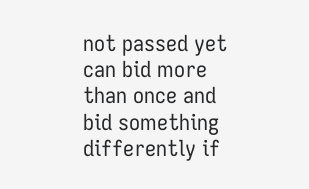not passed yet can bid more than once and bid something differently if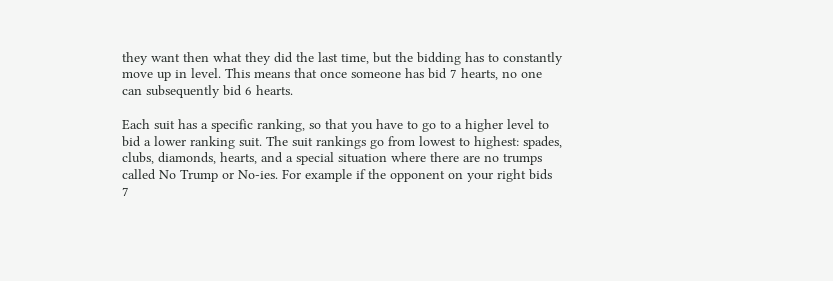they want then what they did the last time, but the bidding has to constantly move up in level. This means that once someone has bid 7 hearts, no one can subsequently bid 6 hearts.

Each suit has a specific ranking, so that you have to go to a higher level to bid a lower ranking suit. The suit rankings go from lowest to highest: spades, clubs, diamonds, hearts, and a special situation where there are no trumps called No Trump or No-ies. For example if the opponent on your right bids 7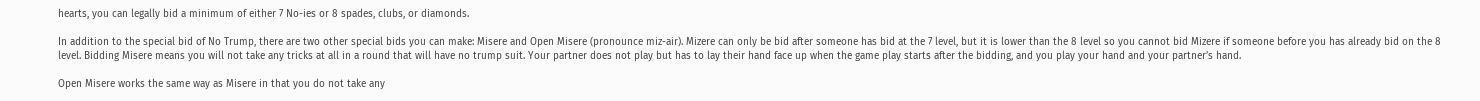hearts, you can legally bid a minimum of either 7 No-ies or 8 spades, clubs, or diamonds.

In addition to the special bid of No Trump, there are two other special bids you can make: Misere and Open Misere (pronounce miz-air). Mizere can only be bid after someone has bid at the 7 level, but it is lower than the 8 level so you cannot bid Mizere if someone before you has already bid on the 8 level. Bidding Misere means you will not take any tricks at all in a round that will have no trump suit. Your partner does not play but has to lay their hand face up when the game play starts after the bidding, and you play your hand and your partner’s hand.

Open Misere works the same way as Misere in that you do not take any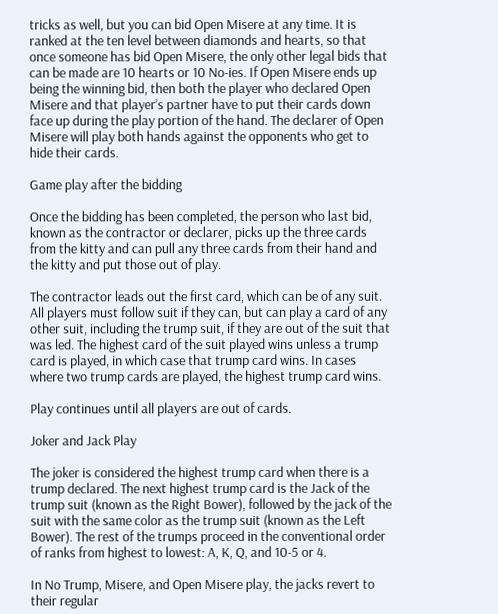tricks as well, but you can bid Open Misere at any time. It is ranked at the ten level between diamonds and hearts, so that once someone has bid Open Misere, the only other legal bids that can be made are 10 hearts or 10 No-ies. If Open Misere ends up being the winning bid, then both the player who declared Open Misere and that player’s partner have to put their cards down face up during the play portion of the hand. The declarer of Open Misere will play both hands against the opponents who get to hide their cards.

Game play after the bidding

Once the bidding has been completed, the person who last bid, known as the contractor or declarer, picks up the three cards from the kitty and can pull any three cards from their hand and the kitty and put those out of play.

The contractor leads out the first card, which can be of any suit. All players must follow suit if they can, but can play a card of any other suit, including the trump suit, if they are out of the suit that was led. The highest card of the suit played wins unless a trump card is played, in which case that trump card wins. In cases where two trump cards are played, the highest trump card wins.

Play continues until all players are out of cards.

Joker and Jack Play

The joker is considered the highest trump card when there is a trump declared. The next highest trump card is the Jack of the trump suit (known as the Right Bower), followed by the jack of the suit with the same color as the trump suit (known as the Left Bower). The rest of the trumps proceed in the conventional order of ranks from highest to lowest: A, K, Q, and 10-5 or 4.

In No Trump, Misere, and Open Misere play, the jacks revert to their regular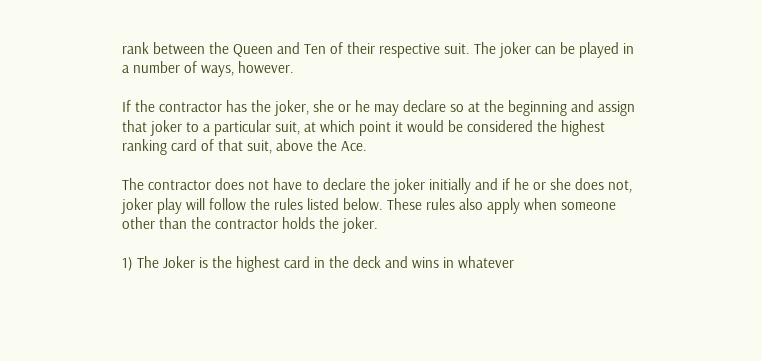rank between the Queen and Ten of their respective suit. The joker can be played in a number of ways, however.

If the contractor has the joker, she or he may declare so at the beginning and assign that joker to a particular suit, at which point it would be considered the highest ranking card of that suit, above the Ace.

The contractor does not have to declare the joker initially and if he or she does not, joker play will follow the rules listed below. These rules also apply when someone other than the contractor holds the joker.

1) The Joker is the highest card in the deck and wins in whatever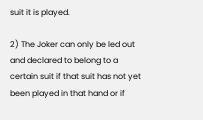suit it is played.

2) The Joker can only be led out and declared to belong to a certain suit if that suit has not yet been played in that hand or if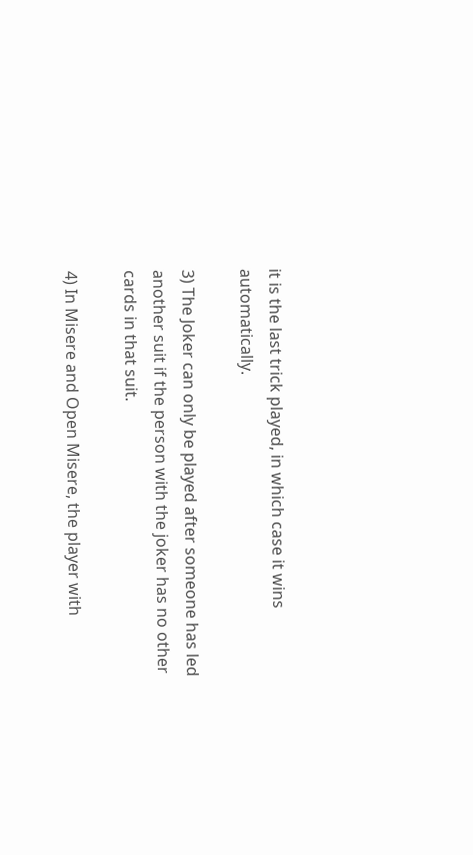it is the last trick played, in which case it wins automatically.

3) The Joker can only be played after someone has led another suit if the person with the joker has no other cards in that suit.

4) In Misere and Open Misere, the player with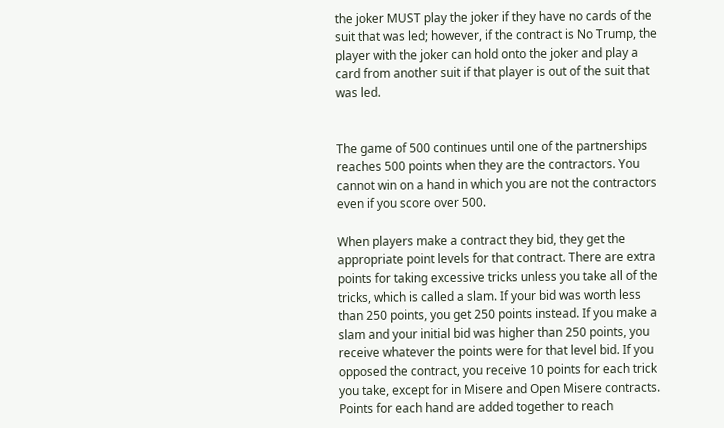the joker MUST play the joker if they have no cards of the suit that was led; however, if the contract is No Trump, the player with the joker can hold onto the joker and play a card from another suit if that player is out of the suit that was led.


The game of 500 continues until one of the partnerships reaches 500 points when they are the contractors. You cannot win on a hand in which you are not the contractors even if you score over 500.

When players make a contract they bid, they get the appropriate point levels for that contract. There are extra points for taking excessive tricks unless you take all of the tricks, which is called a slam. If your bid was worth less than 250 points, you get 250 points instead. If you make a slam and your initial bid was higher than 250 points, you receive whatever the points were for that level bid. If you opposed the contract, you receive 10 points for each trick you take, except for in Misere and Open Misere contracts. Points for each hand are added together to reach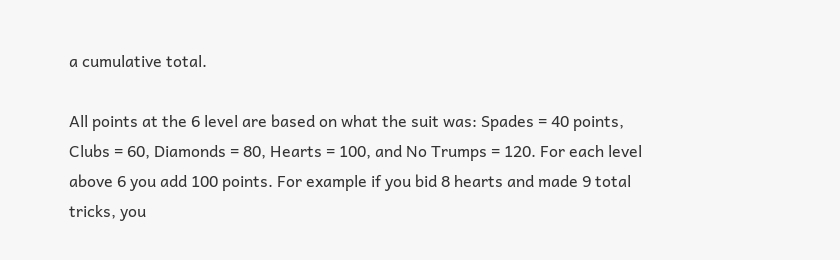a cumulative total.

All points at the 6 level are based on what the suit was: Spades = 40 points, Clubs = 60, Diamonds = 80, Hearts = 100, and No Trumps = 120. For each level above 6 you add 100 points. For example if you bid 8 hearts and made 9 total tricks, you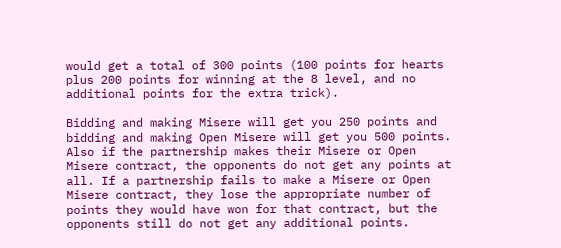would get a total of 300 points (100 points for hearts plus 200 points for winning at the 8 level, and no additional points for the extra trick).

Bidding and making Misere will get you 250 points and bidding and making Open Misere will get you 500 points. Also if the partnership makes their Misere or Open Misere contract, the opponents do not get any points at all. If a partnership fails to make a Misere or Open Misere contract, they lose the appropriate number of points they would have won for that contract, but the opponents still do not get any additional points.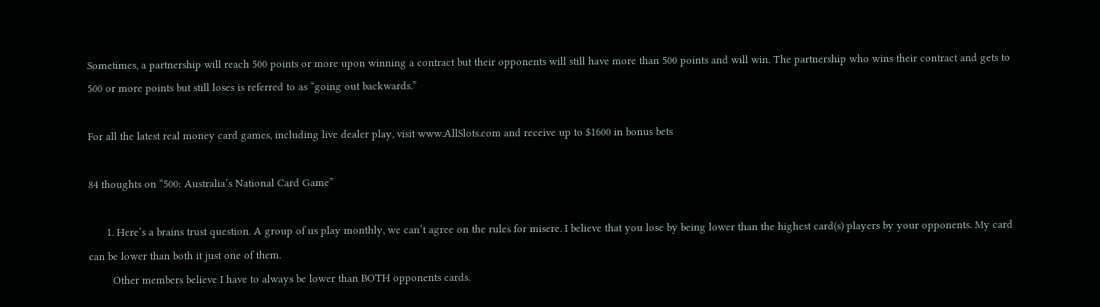Sometimes, a partnership will reach 500 points or more upon winning a contract but their opponents will still have more than 500 points and will win. The partnership who wins their contract and gets to 500 or more points but still loses is referred to as “going out backwards.”

For all the latest real money card games, including live dealer play, visit www.AllSlots.com and receive up to $1600 in bonus bets

84 thoughts on “500: Australia’s National Card Game”

      1. Here’s a brains trust question. A group of us play monthly, we can’t agree on the rules for misere. I believe that you lose by being lower than the highest card(s) players by your opponents. My card can be lower than both it just one of them.
        Other members believe I have to always be lower than BOTH opponents cards.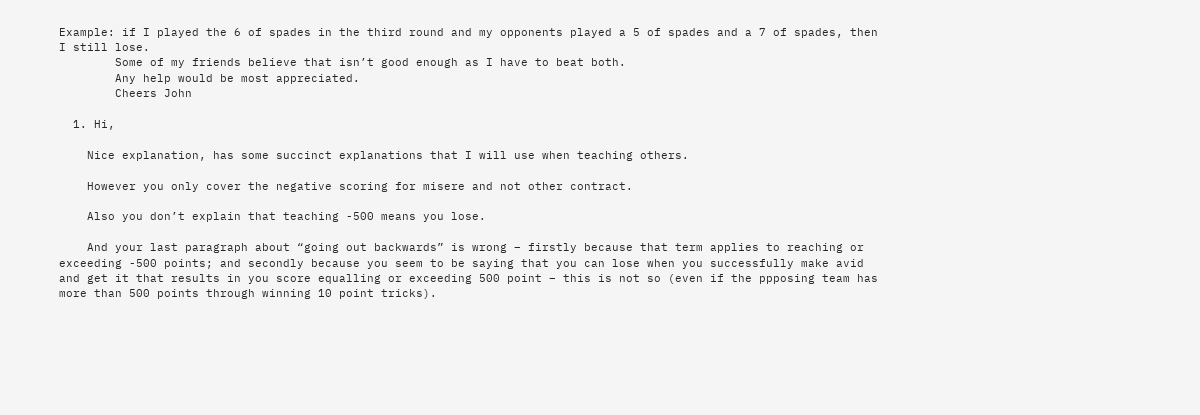Example: if I played the 6 of spades in the third round and my opponents played a 5 of spades and a 7 of spades, then I still lose.
        Some of my friends believe that isn’t good enough as I have to beat both.
        Any help would be most appreciated.
        Cheers John

  1. Hi,

    Nice explanation, has some succinct explanations that I will use when teaching others.

    However you only cover the negative scoring for misere and not other contract.

    Also you don’t explain that teaching -500 means you lose.

    And your last paragraph about “going out backwards” is wrong – firstly because that term applies to reaching or exceeding -500 points; and secondly because you seem to be saying that you can lose when you successfully make avid and get it that results in you score equalling or exceeding 500 point – this is not so (even if the ppposing team has more than 500 points through winning 10 point tricks).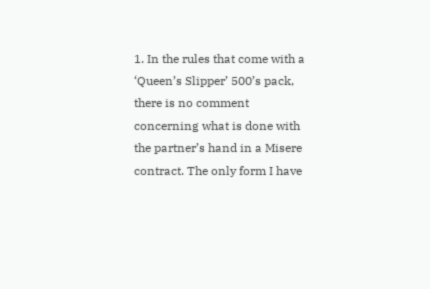1. In the rules that come with a ‘Queen’s Slipper’ 500’s pack, there is no comment concerning what is done with the partner’s hand in a Misere contract. The only form I have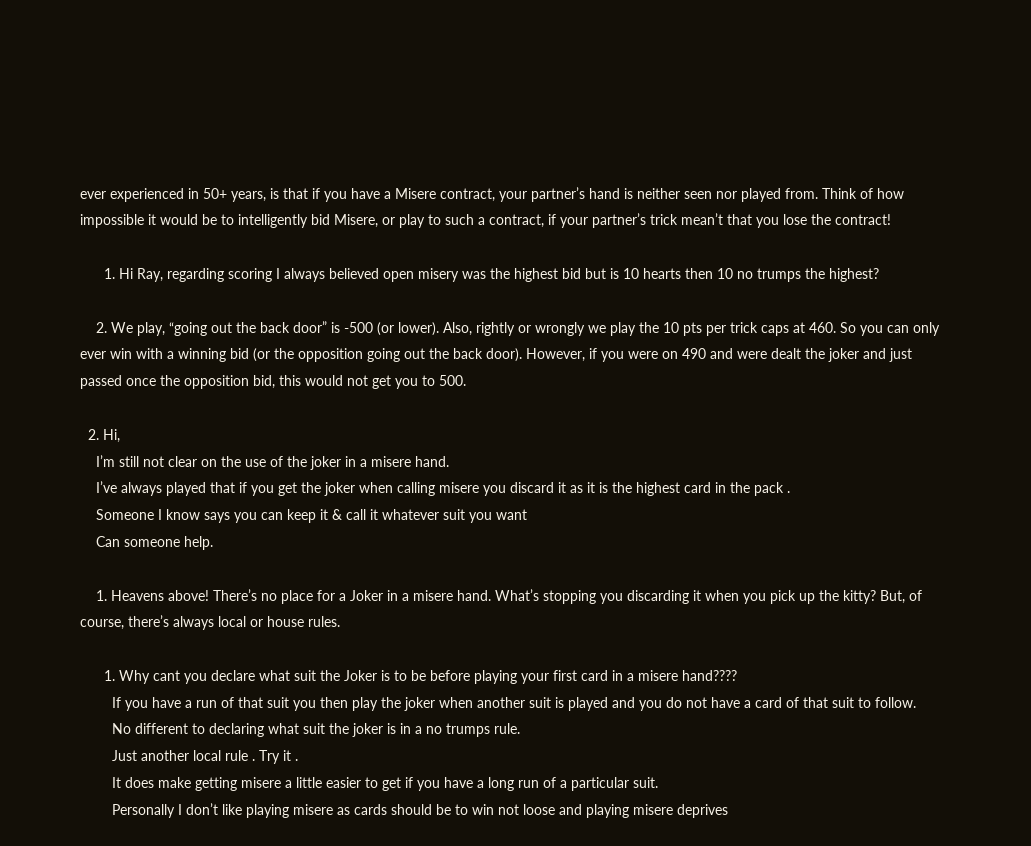ever experienced in 50+ years, is that if you have a Misere contract, your partner’s hand is neither seen nor played from. Think of how impossible it would be to intelligently bid Misere, or play to such a contract, if your partner’s trick mean’t that you lose the contract!

      1. Hi Ray, regarding scoring I always believed open misery was the highest bid but is 10 hearts then 10 no trumps the highest?

    2. We play, “going out the back door” is -500 (or lower). Also, rightly or wrongly we play the 10 pts per trick caps at 460. So you can only ever win with a winning bid (or the opposition going out the back door). However, if you were on 490 and were dealt the joker and just passed once the opposition bid, this would not get you to 500.

  2. Hi,
    I’m still not clear on the use of the joker in a misere hand.
    I’ve always played that if you get the joker when calling misere you discard it as it is the highest card in the pack .
    Someone I know says you can keep it & call it whatever suit you want
    Can someone help.

    1. Heavens above! There’s no place for a Joker in a misere hand. What’s stopping you discarding it when you pick up the kitty? But, of course, there’s always local or house rules.

      1. Why cant you declare what suit the Joker is to be before playing your first card in a misere hand????
        If you have a run of that suit you then play the joker when another suit is played and you do not have a card of that suit to follow.
        No different to declaring what suit the joker is in a no trumps rule.
        Just another local rule . Try it .
        It does make getting misere a little easier to get if you have a long run of a particular suit.
        Personally I don’t like playing misere as cards should be to win not loose and playing misere deprives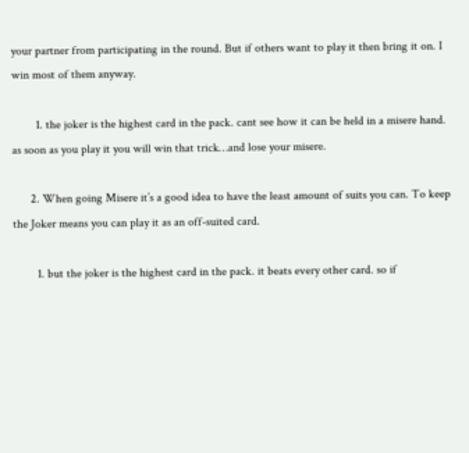your partner from participating in the round. But if others want to play it then bring it on. I win most of them anyway.

        1. the joker is the highest card in the pack. cant see how it can be held in a misere hand. as soon as you play it you will win that trick…and lose your misere.

      2. When going Misere it’s a good idea to have the least amount of suits you can. To keep the Joker means you can play it as an off-suited card.

        1. but the joker is the highest card in the pack. it beats every other card. so if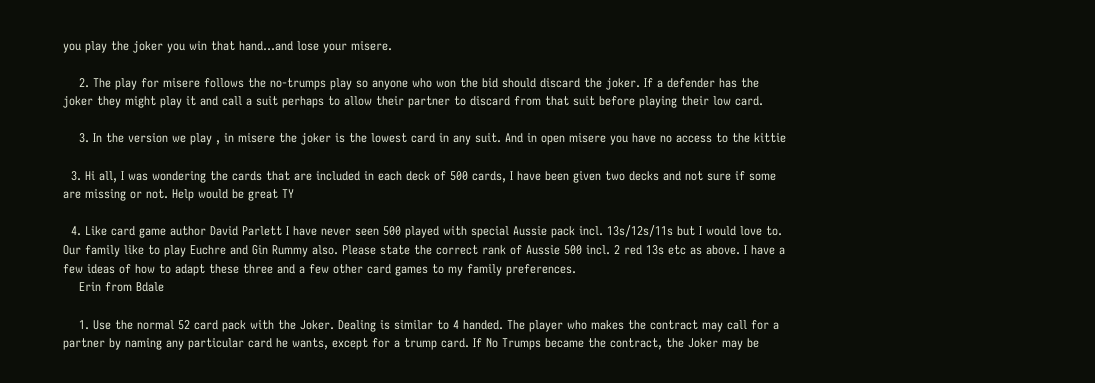you play the joker you win that hand…and lose your misere.

    2. The play for misere follows the no-trumps play so anyone who won the bid should discard the joker. If a defender has the joker they might play it and call a suit perhaps to allow their partner to discard from that suit before playing their low card.

    3. In the version we play , in misere the joker is the lowest card in any suit. And in open misere you have no access to the kittie

  3. Hi all, I was wondering the cards that are included in each deck of 500 cards, I have been given two decks and not sure if some are missing or not. Help would be great TY

  4. Like card game author David Parlett I have never seen 500 played with special Aussie pack incl. 13s/12s/11s but I would love to. Our family like to play Euchre and Gin Rummy also. Please state the correct rank of Aussie 500 incl. 2 red 13s etc as above. I have a few ideas of how to adapt these three and a few other card games to my family preferences.
    Erin from Bdale

    1. Use the normal 52 card pack with the Joker. Dealing is similar to 4 handed. The player who makes the contract may call for a partner by naming any particular card he wants, except for a trump card. If No Trumps became the contract, the Joker may be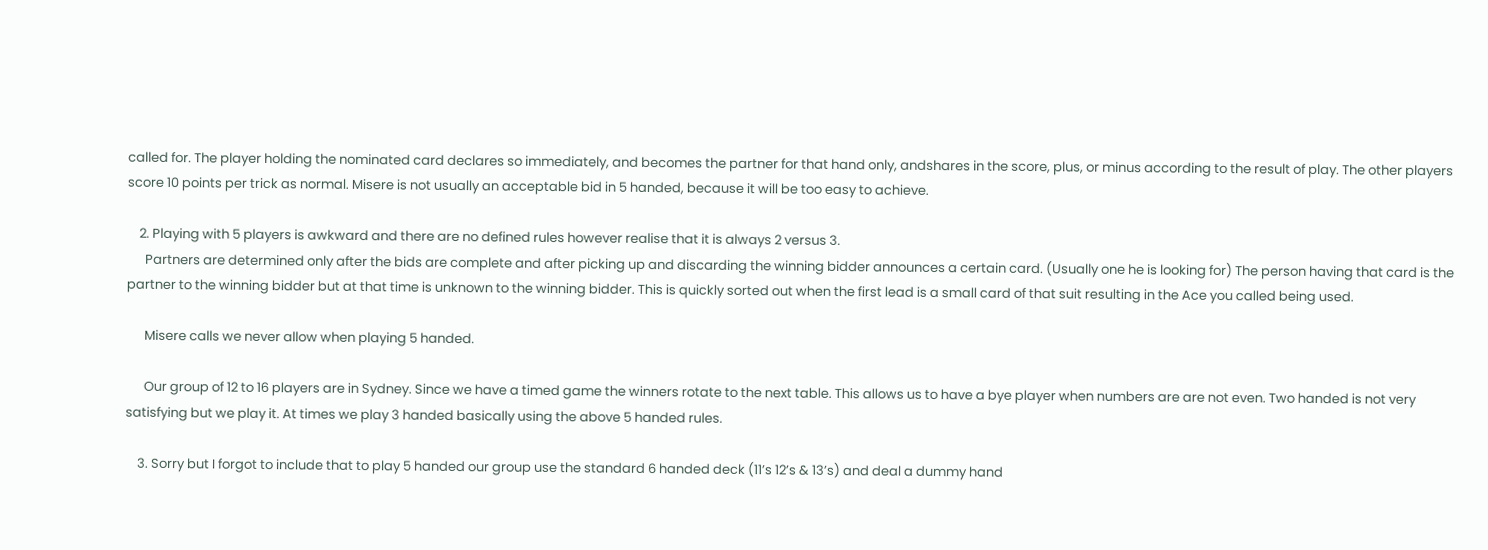called for. The player holding the nominated card declares so immediately, and becomes the partner for that hand only, andshares in the score, plus, or minus according to the result of play. The other players score 10 points per trick as normal. Misere is not usually an acceptable bid in 5 handed, because it will be too easy to achieve.

    2. Playing with 5 players is awkward and there are no defined rules however realise that it is always 2 versus 3.
      Partners are determined only after the bids are complete and after picking up and discarding the winning bidder announces a certain card. (Usually one he is looking for) The person having that card is the partner to the winning bidder but at that time is unknown to the winning bidder. This is quickly sorted out when the first lead is a small card of that suit resulting in the Ace you called being used.

      Misere calls we never allow when playing 5 handed.

      Our group of 12 to 16 players are in Sydney. Since we have a timed game the winners rotate to the next table. This allows us to have a bye player when numbers are are not even. Two handed is not very satisfying but we play it. At times we play 3 handed basically using the above 5 handed rules.

    3. Sorry but I forgot to include that to play 5 handed our group use the standard 6 handed deck (11’s 12’s & 13’s) and deal a dummy hand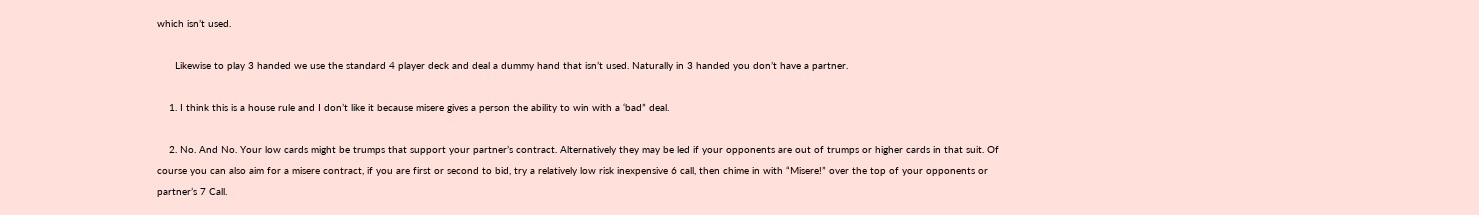which isn’t used.

      Likewise to play 3 handed we use the standard 4 player deck and deal a dummy hand that isn’t used. Naturally in 3 handed you don’t have a partner.

    1. I think this is a house rule and I don’t like it because misere gives a person the ability to win with a ‘bad” deal.

    2. No. And No. Your low cards might be trumps that support your partner’s contract. Alternatively they may be led if your opponents are out of trumps or higher cards in that suit. Of course you can also aim for a misere contract, if you are first or second to bid, try a relatively low risk inexpensive 6 call, then chime in with “Misere!” over the top of your opponents or partner’s 7 Call.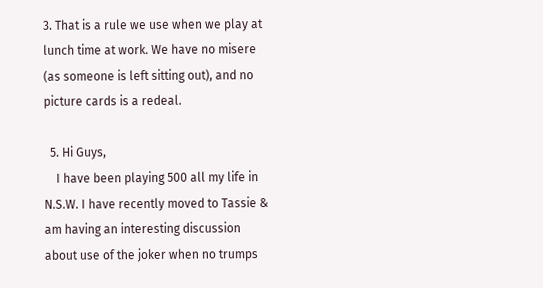3. That is a rule we use when we play at lunch time at work. We have no misere (as someone is left sitting out), and no picture cards is a redeal.

  5. Hi Guys,
    I have been playing 500 all my life in N.S.W. I have recently moved to Tassie & am having an interesting discussion about use of the joker when no trumps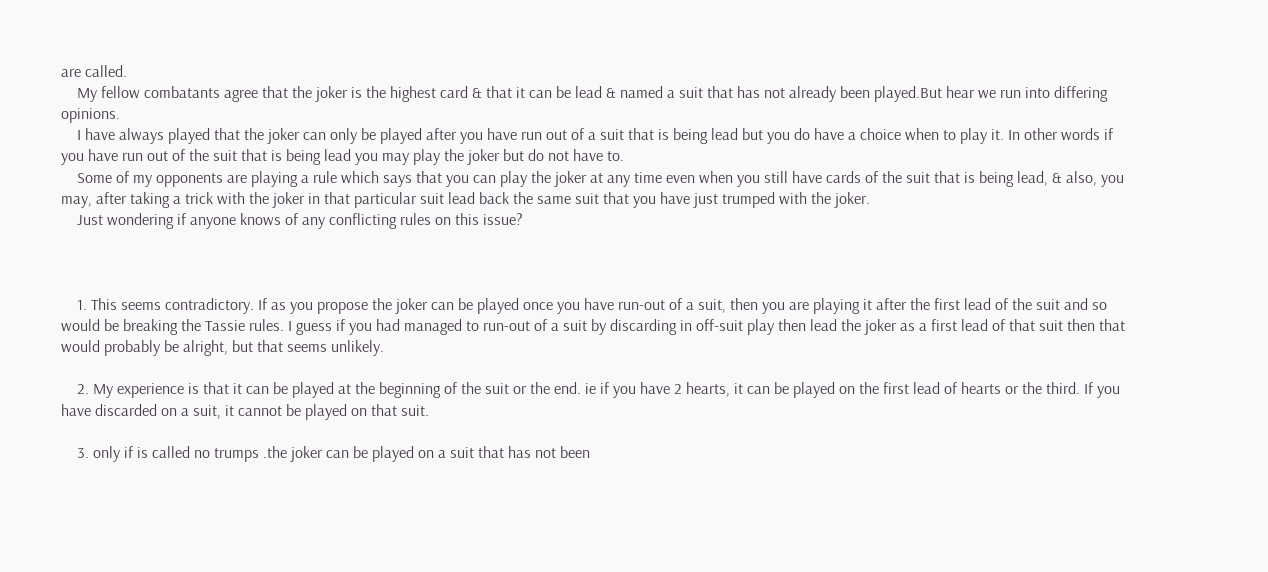are called.
    My fellow combatants agree that the joker is the highest card & that it can be lead & named a suit that has not already been played.But hear we run into differing opinions.
    I have always played that the joker can only be played after you have run out of a suit that is being lead but you do have a choice when to play it. In other words if you have run out of the suit that is being lead you may play the joker but do not have to.
    Some of my opponents are playing a rule which says that you can play the joker at any time even when you still have cards of the suit that is being lead, & also, you may, after taking a trick with the joker in that particular suit lead back the same suit that you have just trumped with the joker.
    Just wondering if anyone knows of any conflicting rules on this issue?



    1. This seems contradictory. If as you propose the joker can be played once you have run-out of a suit, then you are playing it after the first lead of the suit and so would be breaking the Tassie rules. I guess if you had managed to run-out of a suit by discarding in off-suit play then lead the joker as a first lead of that suit then that would probably be alright, but that seems unlikely.

    2. My experience is that it can be played at the beginning of the suit or the end. ie if you have 2 hearts, it can be played on the first lead of hearts or the third. If you have discarded on a suit, it cannot be played on that suit.

    3. only if is called no trumps .the joker can be played on a suit that has not been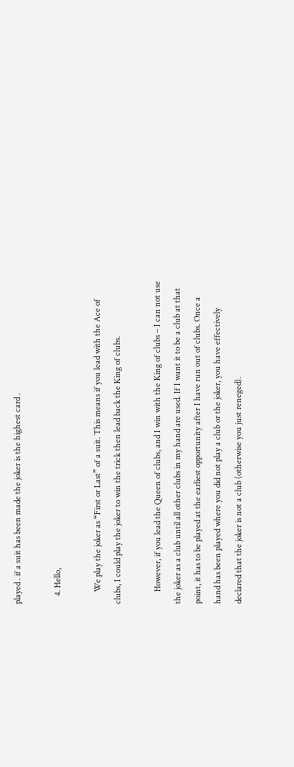played . if a suit has been made the joker is the highest card .

    4. Hello,

      We play the joker as “First or Last” of a suit. This means if you lead with the Ace of clubs, I could play the joker to win the trick then lead back the King of clubs.

      However, if you lead the Queen of clubs, and I win with the King of clubs – I can not use the joker as a club until all other clubs in my hand are used. If I want it to be a club at that point, it has to be played at the earliest opportunity after I have run out of clubs. Once a hand has been played where you did not play a club or the joker, you have effectively declared that the joker is not a club (otherwise you just reneged).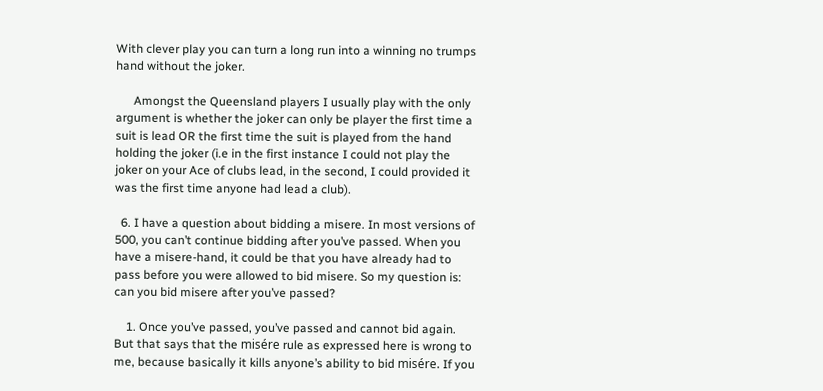With clever play you can turn a long run into a winning no trumps hand without the joker.

      Amongst the Queensland players I usually play with the only argument is whether the joker can only be player the first time a suit is lead OR the first time the suit is played from the hand holding the joker (i.e in the first instance I could not play the joker on your Ace of clubs lead, in the second, I could provided it was the first time anyone had lead a club).

  6. I have a question about bidding a misere. In most versions of 500, you can’t continue bidding after you’ve passed. When you have a misere-hand, it could be that you have already had to pass before you were allowed to bid misere. So my question is: can you bid misere after you’ve passed?

    1. Once you’ve passed, you’ve passed and cannot bid again. But that says that the misére rule as expressed here is wrong to me, because basically it kills anyone’s ability to bid misére. If you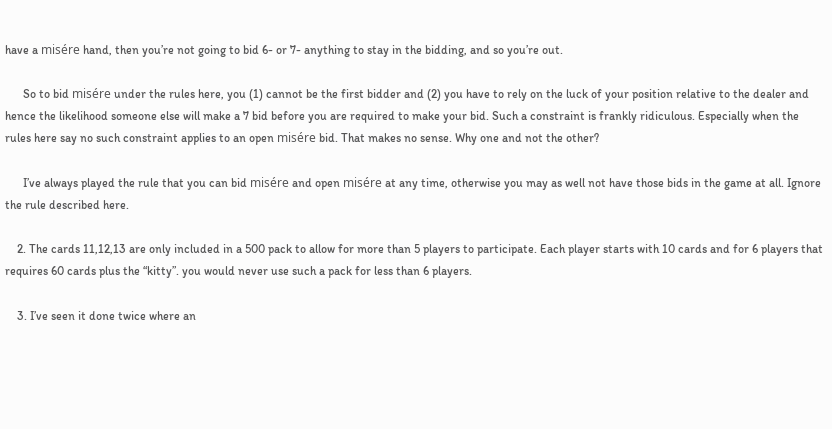have a misére hand, then you’re not going to bid 6- or 7- anything to stay in the bidding, and so you’re out.

      So to bid misére under the rules here, you (1) cannot be the first bidder and (2) you have to rely on the luck of your position relative to the dealer and hence the likelihood someone else will make a 7 bid before you are required to make your bid. Such a constraint is frankly ridiculous. Especially when the rules here say no such constraint applies to an open misére bid. That makes no sense. Why one and not the other?

      I’ve always played the rule that you can bid misére and open misére at any time, otherwise you may as well not have those bids in the game at all. Ignore the rule described here.

    2. The cards 11,12,13 are only included in a 500 pack to allow for more than 5 players to participate. Each player starts with 10 cards and for 6 players that requires 60 cards plus the “kitty”. you would never use such a pack for less than 6 players.

    3. I’ve seen it done twice where an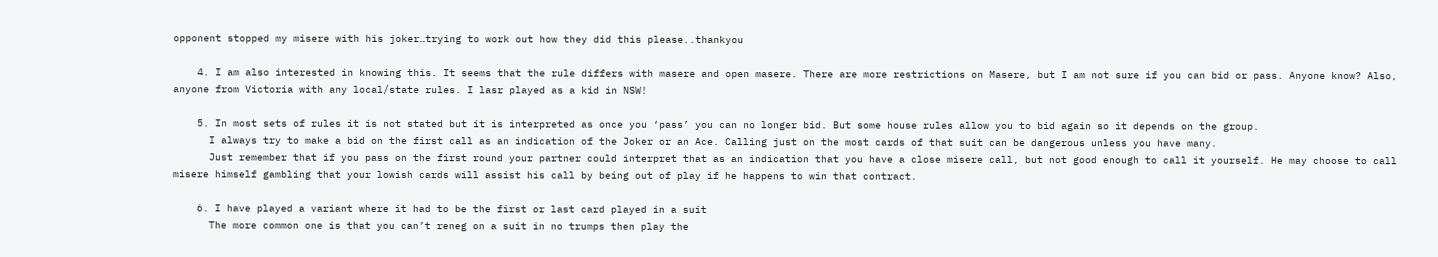opponent stopped my misere with his joker…trying to work out how they did this please..thankyou

    4. I am also interested in knowing this. It seems that the rule differs with masere and open masere. There are more restrictions on Masere, but I am not sure if you can bid or pass. Anyone know? Also, anyone from Victoria with any local/state rules. I lasr played as a kid in NSW!

    5. In most sets of rules it is not stated but it is interpreted as once you ‘pass’ you can no longer bid. But some house rules allow you to bid again so it depends on the group.
      I always try to make a bid on the first call as an indication of the Joker or an Ace. Calling just on the most cards of that suit can be dangerous unless you have many.
      Just remember that if you pass on the first round your partner could interpret that as an indication that you have a close misere call, but not good enough to call it yourself. He may choose to call misere himself gambling that your lowish cards will assist his call by being out of play if he happens to win that contract.

    6. I have played a variant where it had to be the first or last card played in a suit
      The more common one is that you can’t reneg on a suit in no trumps then play the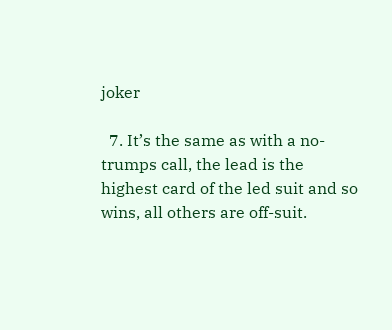joker

  7. It’s the same as with a no-trumps call, the lead is the highest card of the led suit and so wins, all others are off-suit.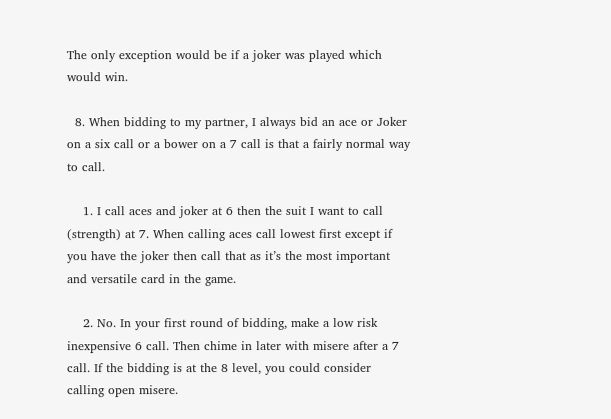The only exception would be if a joker was played which would win.

  8. When bidding to my partner, I always bid an ace or Joker on a six call or a bower on a 7 call is that a fairly normal way to call.

    1. I call aces and joker at 6 then the suit I want to call (strength) at 7. When calling aces call lowest first except if you have the joker then call that as it’s the most important and versatile card in the game.

    2. No. In your first round of bidding, make a low risk inexpensive 6 call. Then chime in later with misere after a 7 call. If the bidding is at the 8 level, you could consider calling open misere.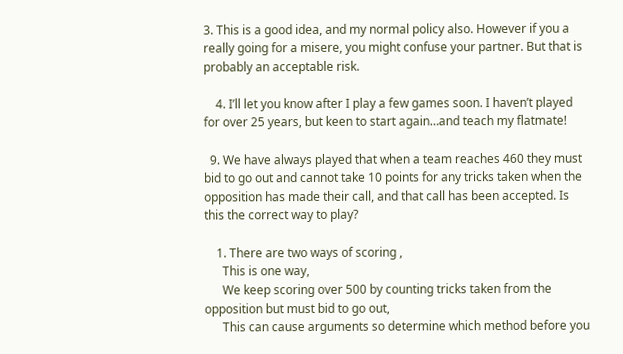3. This is a good idea, and my normal policy also. However if you a really going for a misere, you might confuse your partner. But that is probably an acceptable risk.

    4. I’ll let you know after I play a few games soon. I haven’t played for over 25 years, but keen to start again…and teach my flatmate!

  9. We have always played that when a team reaches 460 they must bid to go out and cannot take 10 points for any tricks taken when the opposition has made their call, and that call has been accepted. Is this the correct way to play?

    1. There are two ways of scoring ,
      This is one way,
      We keep scoring over 500 by counting tricks taken from the opposition but must bid to go out,
      This can cause arguments so determine which method before you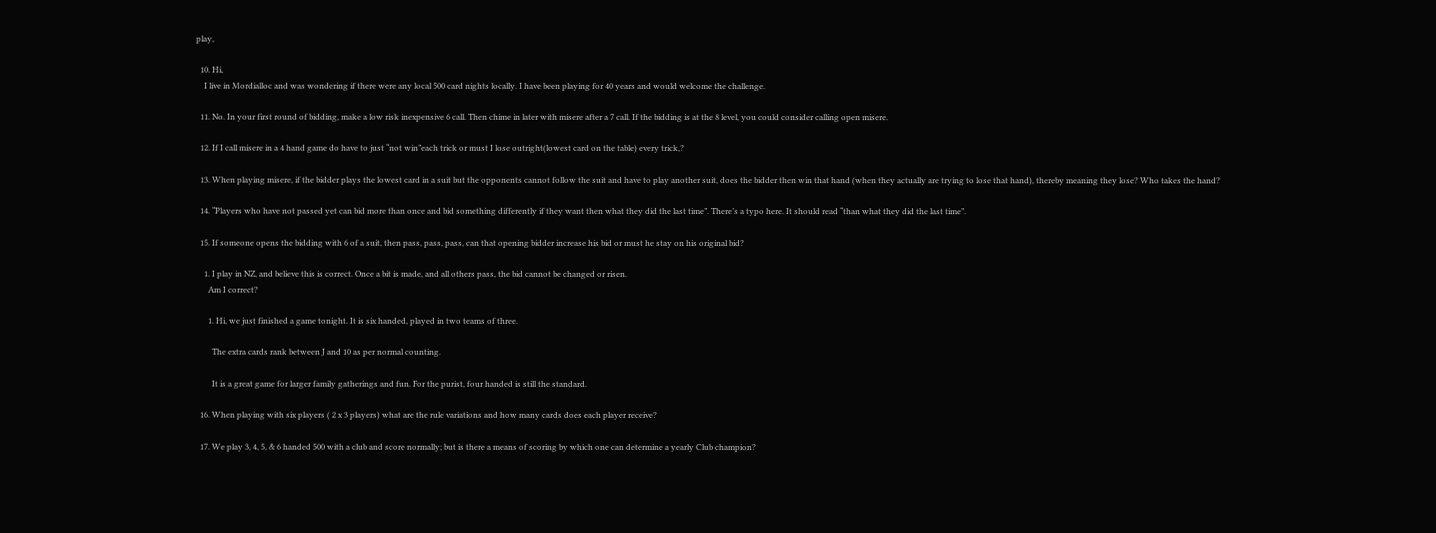play,

  10. Hi,
    I live in Mordialloc and was wondering if there were any local 500 card nights locally. I have been playing for 40 years and would welcome the challenge.

  11. No. In your first round of bidding, make a low risk inexpensive 6 call. Then chime in later with misere after a 7 call. If the bidding is at the 8 level, you could consider calling open misere.

  12. If I call misere in a 4 hand game do have to just “not win”each trick or must I lose outright(lowest card on the table) every trick,?

  13. When playing misere, if the bidder plays the lowest card in a suit but the opponents cannot follow the suit and have to play another suit, does the bidder then win that hand (when they actually are trying to lose that hand), thereby meaning they lose? Who takes the hand?

  14. “Players who have not passed yet can bid more than once and bid something differently if they want then what they did the last time”. There’s a typo here. It should read “than what they did the last time”.

  15. If someone opens the bidding with 6 of a suit, then pass, pass, pass, can that opening bidder increase his bid or must he stay on his original bid?

    1. I play in NZ, and believe this is correct. Once a bit is made, and all others pass, the bid cannot be changed or risen.
      Am I correct?

      1. Hi, we just finished a game tonight. It is six handed, played in two teams of three.

        The extra cards rank between J and 10 as per normal counting.

        It is a great game for larger family gatherings and fun. For the purist, four handed is still the standard.

  16. When playing with six players ( 2 x 3 players) what are the rule variations and how many cards does each player receive?

  17. We play 3, 4, 5, & 6 handed 500 with a club and score normally; but is there a means of scoring by which one can determine a yearly Club champion?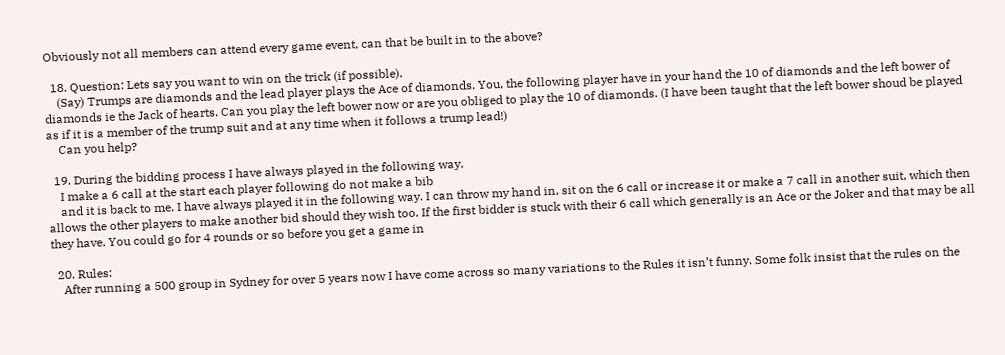Obviously not all members can attend every game event, can that be built in to the above?

  18. Question: Lets say you want to win on the trick (if possible).
    (Say) Trumps are diamonds and the lead player plays the Ace of diamonds. You, the following player have in your hand the 10 of diamonds and the left bower of diamonds ie the Jack of hearts. Can you play the left bower now or are you obliged to play the 10 of diamonds. (I have been taught that the left bower shoud be played as if it is a member of the trump suit and at any time when it follows a trump lead!)
    Can you help?

  19. During the bidding process I have always played in the following way.
    I make a 6 call at the start each player following do not make a bib
    and it is back to me. I have always played it in the following way. I can throw my hand in, sit on the 6 call or increase it or make a 7 call in another suit, which then allows the other players to make another bid should they wish too. If the first bidder is stuck with their 6 call which generally is an Ace or the Joker and that may be all they have. You could go for 4 rounds or so before you get a game in

  20. Rules:
    After running a 500 group in Sydney for over 5 years now I have come across so many variations to the Rules it isn’t funny. Some folk insist that the rules on the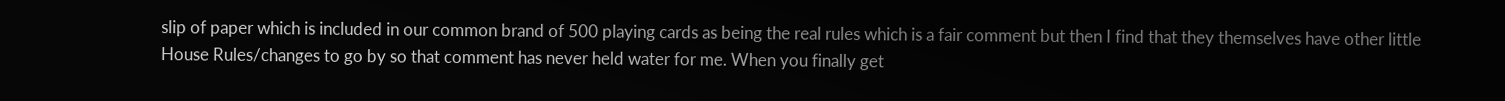slip of paper which is included in our common brand of 500 playing cards as being the real rules which is a fair comment but then I find that they themselves have other little House Rules/changes to go by so that comment has never held water for me. When you finally get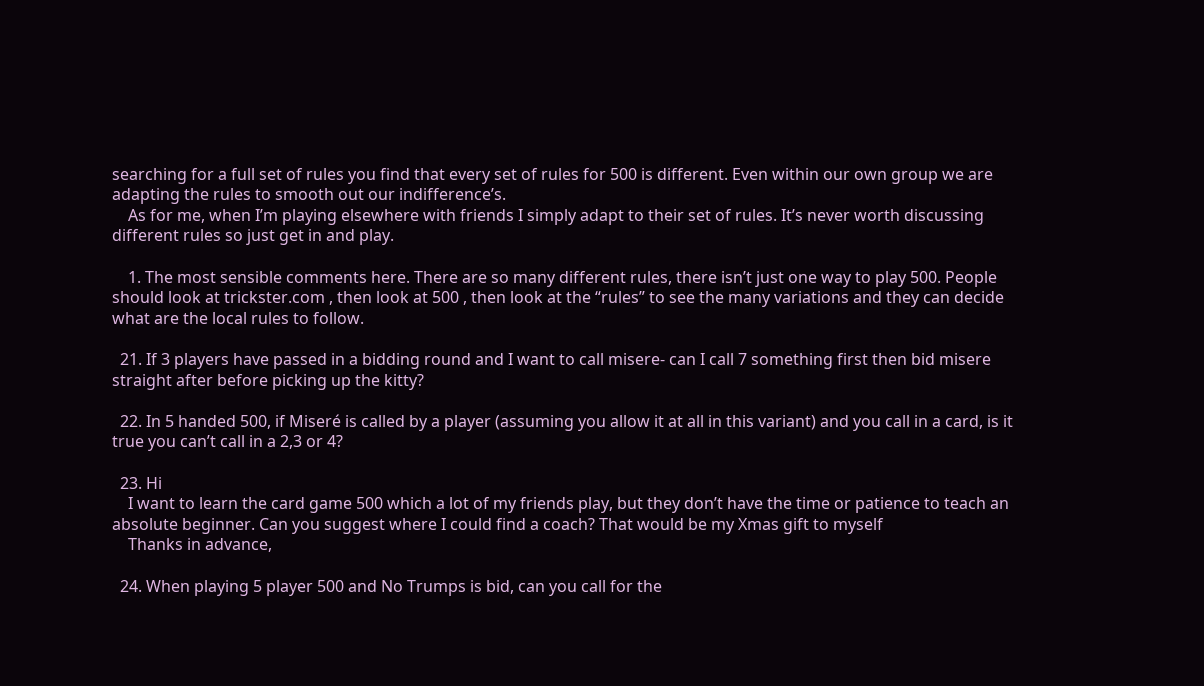searching for a full set of rules you find that every set of rules for 500 is different. Even within our own group we are adapting the rules to smooth out our indifference’s.
    As for me, when I’m playing elsewhere with friends I simply adapt to their set of rules. It’s never worth discussing different rules so just get in and play.

    1. The most sensible comments here. There are so many different rules, there isn’t just one way to play 500. People should look at trickster.com , then look at 500 , then look at the “rules” to see the many variations and they can decide what are the local rules to follow.

  21. If 3 players have passed in a bidding round and I want to call misere- can I call 7 something first then bid misere straight after before picking up the kitty?

  22. In 5 handed 500, if Miseré is called by a player (assuming you allow it at all in this variant) and you call in a card, is it true you can’t call in a 2,3 or 4?

  23. Hi
    I want to learn the card game 500 which a lot of my friends play, but they don’t have the time or patience to teach an absolute beginner. Can you suggest where I could find a coach? That would be my Xmas gift to myself
    Thanks in advance,

  24. When playing 5 player 500 and No Trumps is bid, can you call for the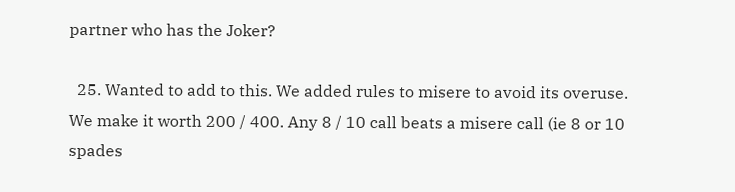partner who has the Joker?

  25. Wanted to add to this. We added rules to misere to avoid its overuse. We make it worth 200 / 400. Any 8 / 10 call beats a misere call (ie 8 or 10 spades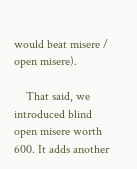would beat misere / open misere).

    That said, we introduced blind open misere worth 600. It adds another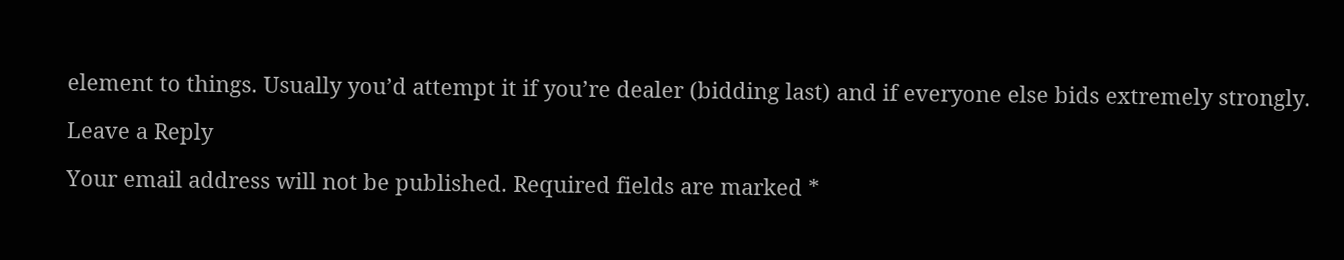element to things. Usually you’d attempt it if you’re dealer (bidding last) and if everyone else bids extremely strongly.

Leave a Reply

Your email address will not be published. Required fields are marked *